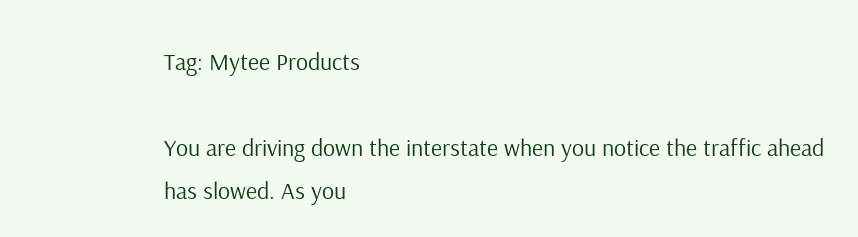Tag: Mytee Products

You are driving down the interstate when you notice the traffic ahead has slowed. As you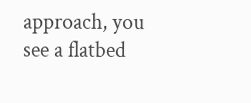approach, you see a flatbed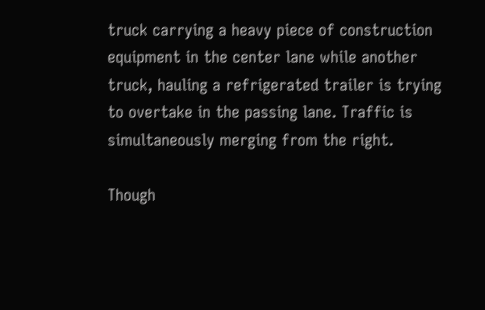truck carrying a heavy piece of construction equipment in the center lane while another truck, hauling a refrigerated trailer is trying to overtake in the passing lane. Traffic is simultaneously merging from the right.

Though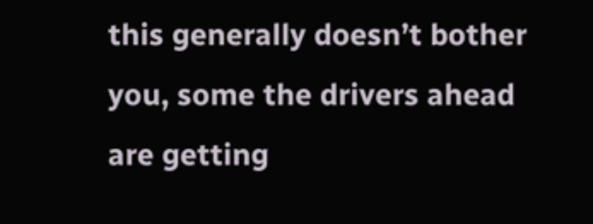this generally doesn’t bother you, some the drivers ahead are getting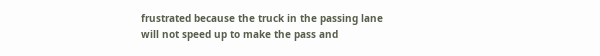frustrated because the truck in the passing lane will not speed up to make the pass and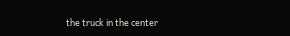the truck in the center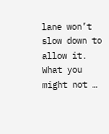lane won’t slow down to allow it. What you might not …